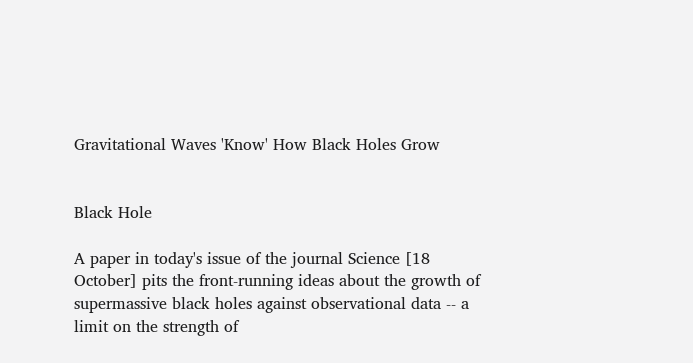Gravitational Waves 'Know' How Black Holes Grow


Black Hole

A paper in today's issue of the journal Science [18 October] pits the front-running ideas about the growth of supermassive black holes against observational data -- a limit on the strength of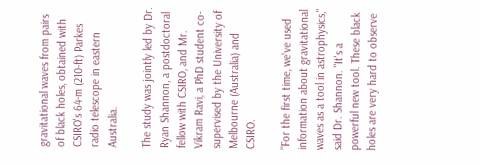gravitational waves from pairs of black holes, obtained with CSIRO's 64-m (210-ft) Parkes radio telescope in eastern Australia.

The study was jointly led by Dr. Ryan Shannon, a postdoctoral fellow with CSIRO, and Mr. Vikram Ravi, a PhD student co-supervised by the University of Melbourne (Australia) and CSIRO.

"For the first time, we've used information about gravitational waves as a tool in astrophysics," said Dr. Shannon. "It's a powerful new tool. These black holes are very hard to observe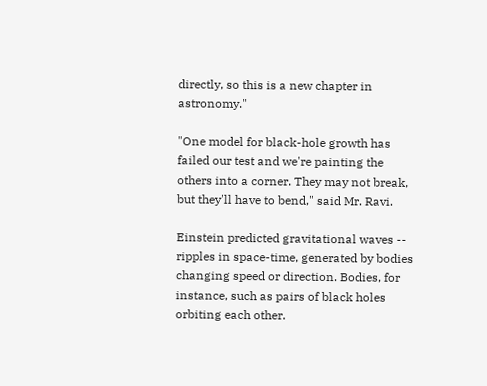directly, so this is a new chapter in astronomy."

"One model for black-hole growth has failed our test and we're painting the others into a corner. They may not break, but they'll have to bend," said Mr. Ravi.

Einstein predicted gravitational waves -- ripples in space-time, generated by bodies changing speed or direction. Bodies, for instance, such as pairs of black holes orbiting each other.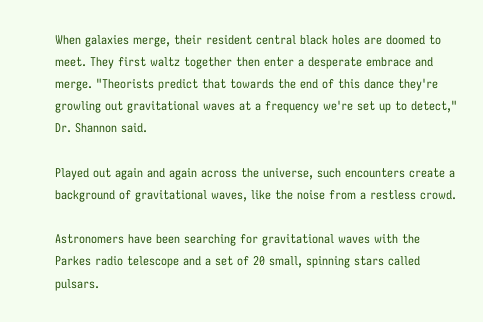When galaxies merge, their resident central black holes are doomed to meet. They first waltz together then enter a desperate embrace and merge. "Theorists predict that towards the end of this dance they're growling out gravitational waves at a frequency we're set up to detect," Dr. Shannon said.

Played out again and again across the universe, such encounters create a background of gravitational waves, like the noise from a restless crowd.

Astronomers have been searching for gravitational waves with the Parkes radio telescope and a set of 20 small, spinning stars called pulsars.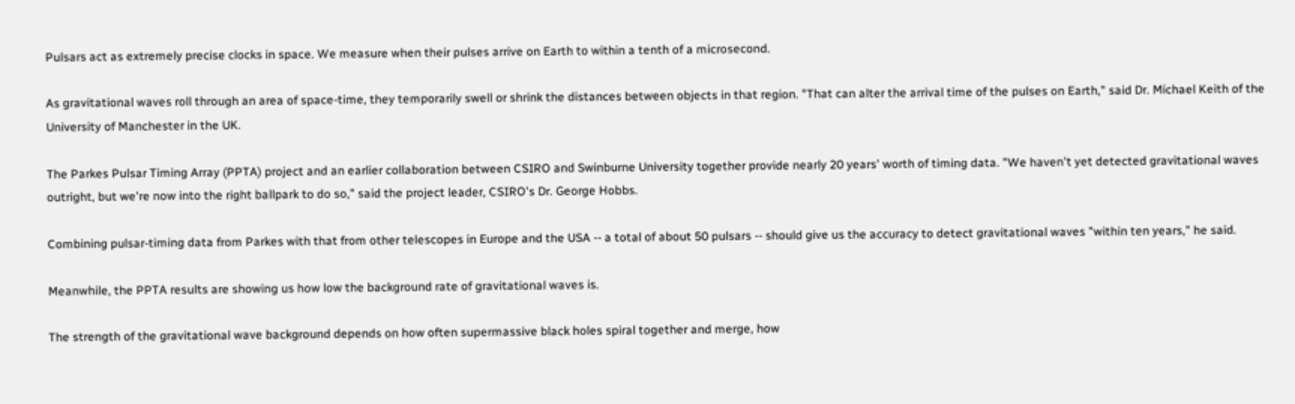Pulsars act as extremely precise clocks in space. We measure when their pulses arrive on Earth to within a tenth of a microsecond.

As gravitational waves roll through an area of space-time, they temporarily swell or shrink the distances between objects in that region. "That can alter the arrival time of the pulses on Earth," said Dr. Michael Keith of the University of Manchester in the UK.

The Parkes Pulsar Timing Array (PPTA) project and an earlier collaboration between CSIRO and Swinburne University together provide nearly 20 years' worth of timing data. "We haven't yet detected gravitational waves outright, but we're now into the right ballpark to do so," said the project leader, CSIRO's Dr. George Hobbs.

Combining pulsar-timing data from Parkes with that from other telescopes in Europe and the USA -- a total of about 50 pulsars -- should give us the accuracy to detect gravitational waves "within ten years," he said.

Meanwhile, the PPTA results are showing us how low the background rate of gravitational waves is.

The strength of the gravitational wave background depends on how often supermassive black holes spiral together and merge, how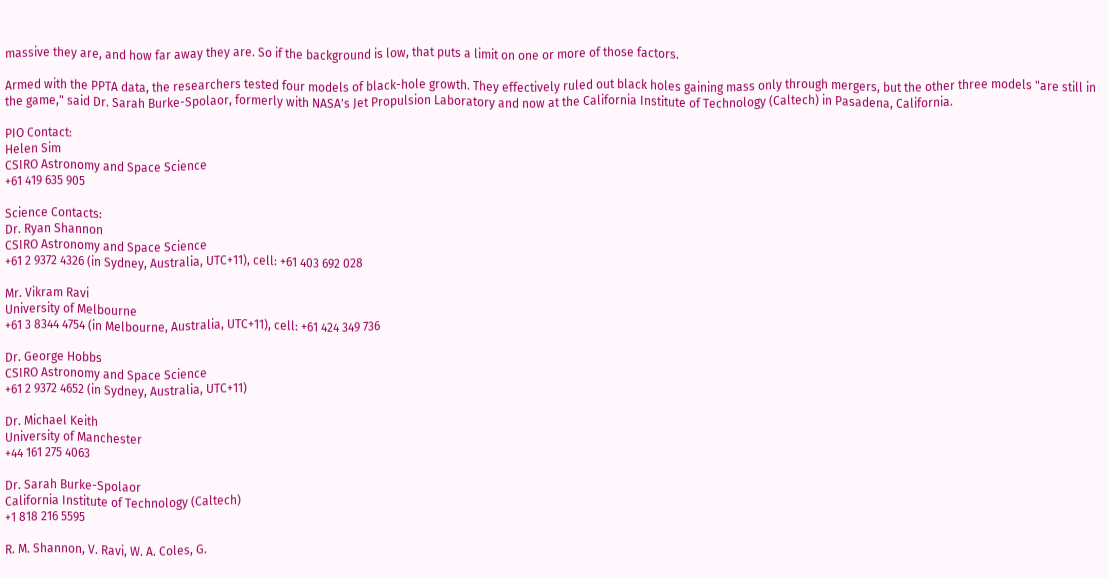massive they are, and how far away they are. So if the background is low, that puts a limit on one or more of those factors.

Armed with the PPTA data, the researchers tested four models of black-hole growth. They effectively ruled out black holes gaining mass only through mergers, but the other three models "are still in the game," said Dr. Sarah Burke-Spolaor, formerly with NASA's Jet Propulsion Laboratory and now at the California Institute of Technology (Caltech) in Pasadena, California.

PIO Contact:
Helen Sim
CSIRO Astronomy and Space Science
+61 419 635 905

Science Contacts:
Dr. Ryan Shannon
CSIRO Astronomy and Space Science
+61 2 9372 4326 (in Sydney, Australia, UTC+11), cell: +61 403 692 028

Mr. Vikram Ravi
University of Melbourne
+61 3 8344 4754 (in Melbourne, Australia, UTC+11), cell: +61 424 349 736

Dr. George Hobbs
CSIRO Astronomy and Space Science
+61 2 9372 4652 (in Sydney, Australia, UTC+11)

Dr. Michael Keith
University of Manchester
+44 161 275 4063

Dr. Sarah Burke-Spolaor
California Institute of Technology (Caltech)
+1 818 216 5595

R. M. Shannon, V. Ravi, W. A. Coles, G.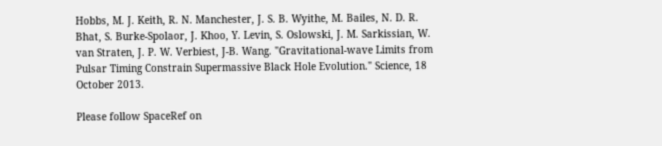Hobbs, M. J. Keith, R. N. Manchester, J. S. B. Wyithe, M. Bailes, N. D. R. Bhat, S. Burke-Spolaor, J. Khoo, Y. Levin, S. Oslowski, J. M. Sarkissian, W. van Straten, J. P. W. Verbiest, J-B. Wang. "Gravitational-wave Limits from Pulsar Timing Constrain Supermassive Black Hole Evolution." Science, 18 October 2013.

Please follow SpaceRef on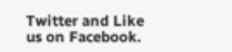Twitter and Like us on Facebook.